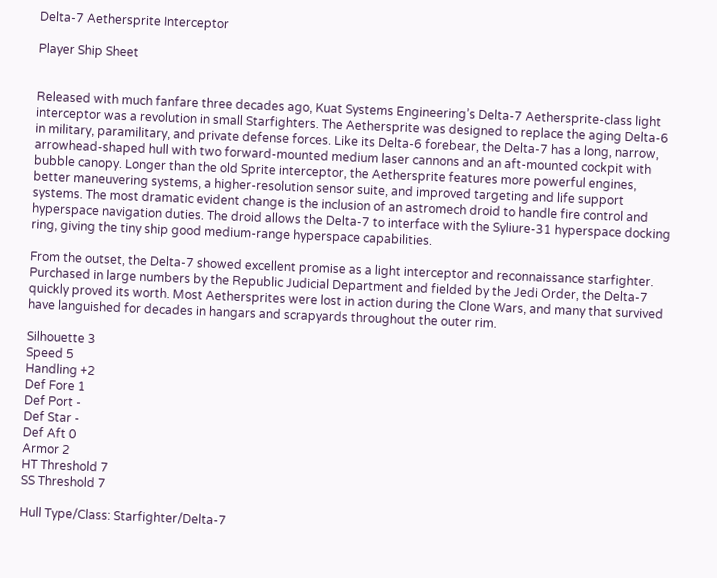Delta-7 Aethersprite Interceptor

Player Ship Sheet


Released with much fanfare three decades ago, Kuat Systems Engineering’s Delta-7 Aethersprite-class light interceptor was a revolution in small Starfighters. The Aethersprite was designed to replace the aging Delta-6 in military, paramilitary, and private defense forces. Like its Delta-6 forebear, the Delta-7 has a long, narrow, arrowhead-shaped hull with two forward-mounted medium laser cannons and an aft-mounted cockpit with bubble canopy. Longer than the old Sprite interceptor, the Aethersprite features more powerful engines, better maneuvering systems, a higher-resolution sensor suite, and improved targeting and life support systems. The most dramatic evident change is the inclusion of an astromech droid to handle fire control and hyperspace navigation duties. The droid allows the Delta-7 to interface with the Syliure-31 hyperspace docking ring, giving the tiny ship good medium-range hyperspace capabilities.

From the outset, the Delta-7 showed excellent promise as a light interceptor and reconnaissance starfighter. Purchased in large numbers by the Republic Judicial Department and fielded by the Jedi Order, the Delta-7 quickly proved its worth. Most Aethersprites were lost in action during the Clone Wars, and many that survived have languished for decades in hangars and scrapyards throughout the outer rim.

Silhouette 3
Speed 5
Handling +2
Def Fore 1
Def Port -
Def Star -
Def Aft 0
Armor 2
HT Threshold 7
SS Threshold 7

Hull Type/Class: Starfighter/Delta-7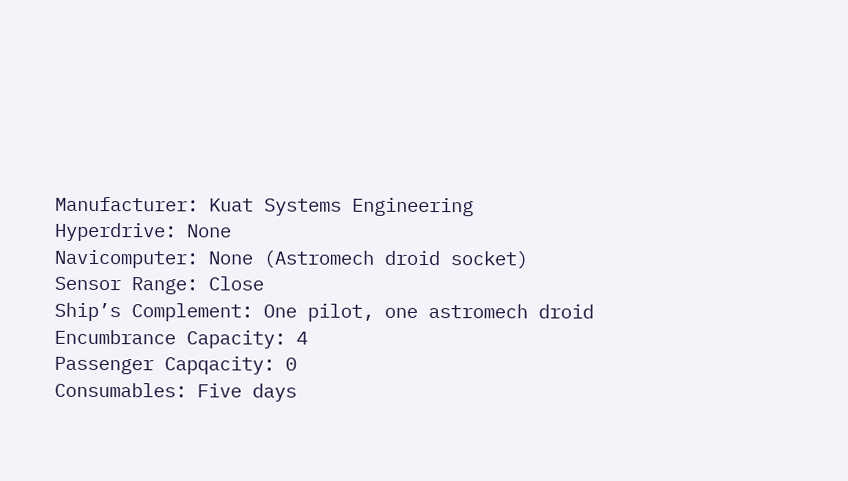Manufacturer: Kuat Systems Engineering
Hyperdrive: None
Navicomputer: None (Astromech droid socket)
Sensor Range: Close
Ship’s Complement: One pilot, one astromech droid
Encumbrance Capacity: 4
Passenger Capqacity: 0
Consumables: Five days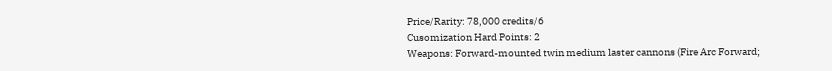Price/Rarity: 78,000 credits/6
Cusomization Hard Points: 2
Weapons: Forward-mounted twin medium laster cannons (Fire Arc Forward;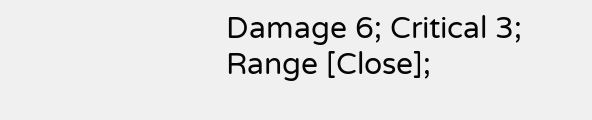Damage 6; Critical 3; Range [Close];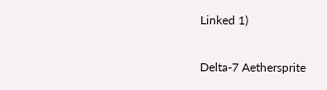Linked 1)

Delta-7 Aethersprite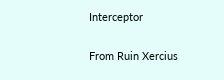Interceptor

From Ruin Xercius